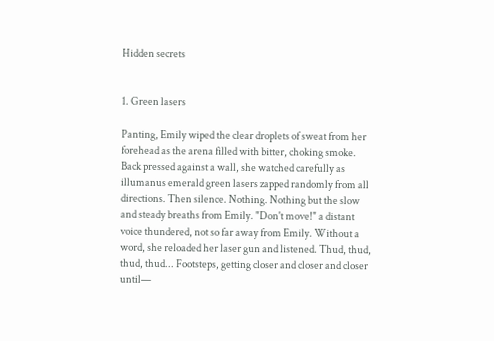Hidden secrets


1. Green lasers

Panting, Emily wiped the clear droplets of sweat from her forehead as the arena filled with bitter, choking smoke. Back pressed against a wall, she watched carefully as illumanus emerald green lasers zapped randomly from all directions. Then silence. Nothing. Nothing but the slow and steady breaths from Emily. "Don't move!" a distant voice thundered, not so far away from Emily. Without a word, she reloaded her laser gun and listened. Thud, thud, thud, thud... Footsteps, getting closer and closer and closer until—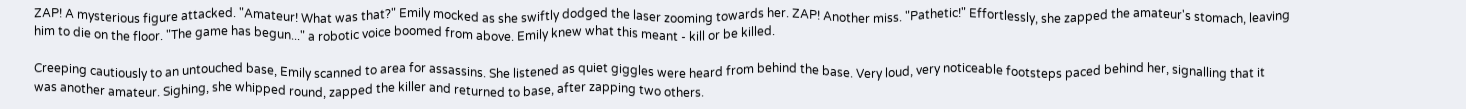ZAP! A mysterious figure attacked. "Amateur! What was that?" Emily mocked as she swiftly dodged the laser zooming towards her. ZAP! Another miss. "Pathetic!" Effortlessly, she zapped the amateur's stomach, leaving him to die on the floor. "The game has begun..." a robotic voice boomed from above. Emily knew what this meant - kill or be killed.

Creeping cautiously to an untouched base, Emily scanned to area for assassins. She listened as quiet giggles were heard from behind the base. Very loud, very noticeable footsteps paced behind her, signalling that it was another amateur. Sighing, she whipped round, zapped the killer and returned to base, after zapping two others.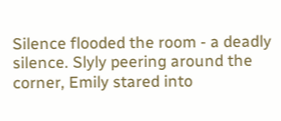Silence flooded the room - a deadly silence. Slyly peering around the corner, Emily stared into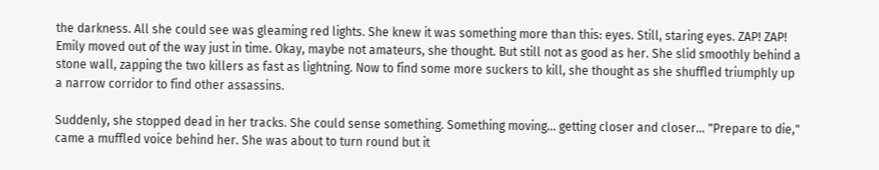the darkness. All she could see was gleaming red lights. She knew it was something more than this: eyes. Still, staring eyes. ZAP! ZAP! Emily moved out of the way just in time. Okay, maybe not amateurs, she thought. But still not as good as her. She slid smoothly behind a stone wall, zapping the two killers as fast as lightning. Now to find some more suckers to kill, she thought as she shuffled triumphly up a narrow corridor to find other assassins.

Suddenly, she stopped dead in her tracks. She could sense something. Something moving... getting closer and closer... "Prepare to die," came a muffled voice behind her. She was about to turn round but it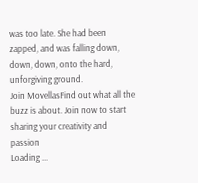was too late. She had been zapped, and was falling down, down, down, onto the hard, unforgiving ground.
Join MovellasFind out what all the buzz is about. Join now to start sharing your creativity and passion
Loading ...